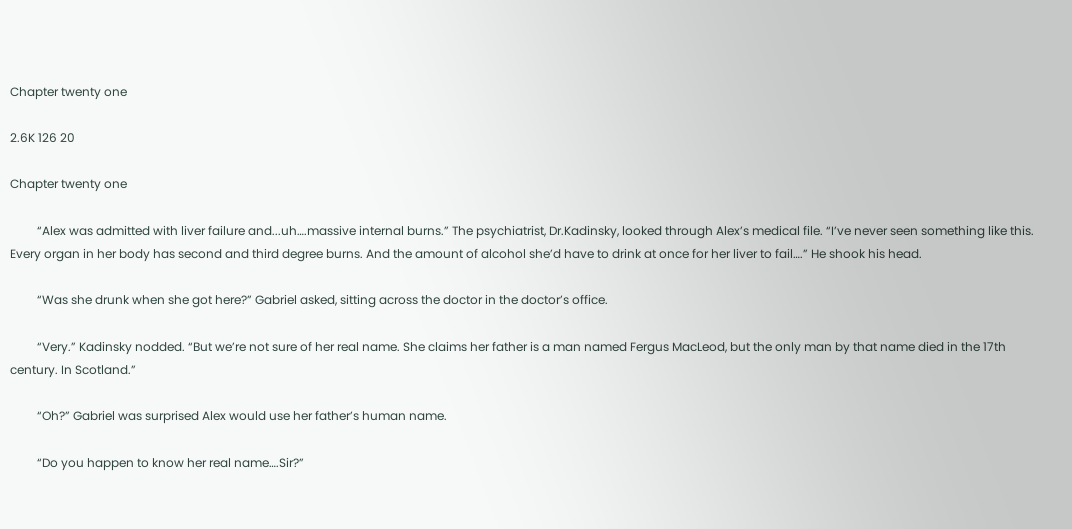Chapter twenty one

2.6K 126 20

Chapter twenty one

         “Alex was admitted with liver failure and...uh….massive internal burns.” The psychiatrist, Dr.Kadinsky, looked through Alex’s medical file. “I’ve never seen something like this. Every organ in her body has second and third degree burns. And the amount of alcohol she’d have to drink at once for her liver to fail….” He shook his head.

         “Was she drunk when she got here?” Gabriel asked, sitting across the doctor in the doctor’s office.

         “Very.” Kadinsky nodded. “But we’re not sure of her real name. She claims her father is a man named Fergus MacLeod, but the only man by that name died in the 17th century. In Scotland.”

         “Oh?” Gabriel was surprised Alex would use her father’s human name.

         “Do you happen to know her real name….Sir?”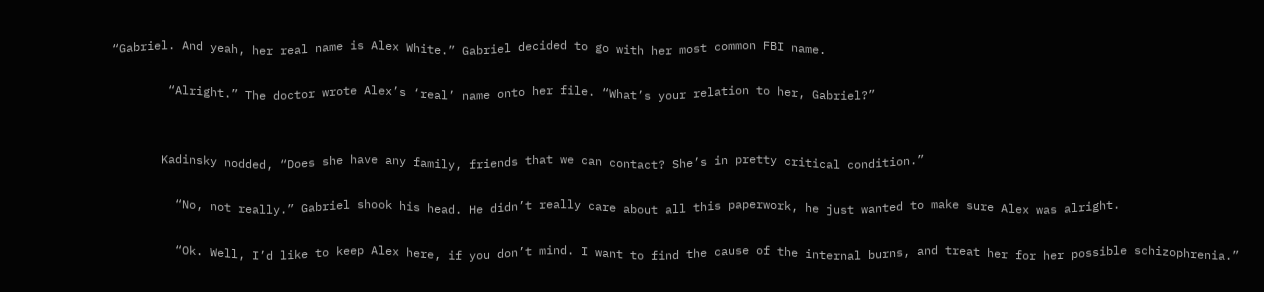“Gabriel. And yeah, her real name is Alex White.” Gabriel decided to go with her most common FBI name.

        “Alright.” The doctor wrote Alex’s ‘real’ name onto her file. “What’s your relation to her, Gabriel?”


       Kadinsky nodded, “Does she have any family, friends that we can contact? She’s in pretty critical condition.”

         “No, not really.” Gabriel shook his head. He didn’t really care about all this paperwork, he just wanted to make sure Alex was alright.

         “Ok. Well, I’d like to keep Alex here, if you don’t mind. I want to find the cause of the internal burns, and treat her for her possible schizophrenia.”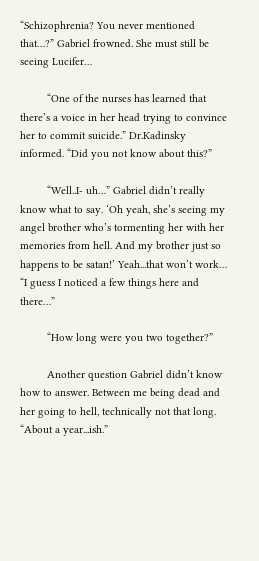“Schizophrenia? You never mentioned that…?” Gabriel frowned. She must still be seeing Lucifer…

         “One of the nurses has learned that there’s a voice in her head trying to convince her to commit suicide.” Dr.Kadinsky informed. “Did you not know about this?”

         “Well..I- uh…” Gabriel didn’t really know what to say. ‘Oh yeah, she’s seeing my angel brother who’s tormenting her with her memories from hell. And my brother just so happens to be satan!’ Yeah...that won’t work… “I guess I noticed a few things here and there…”

         “How long were you two together?”

         Another question Gabriel didn’t know how to answer. Between me being dead and her going to hell, technically not that long. “About a year...ish.”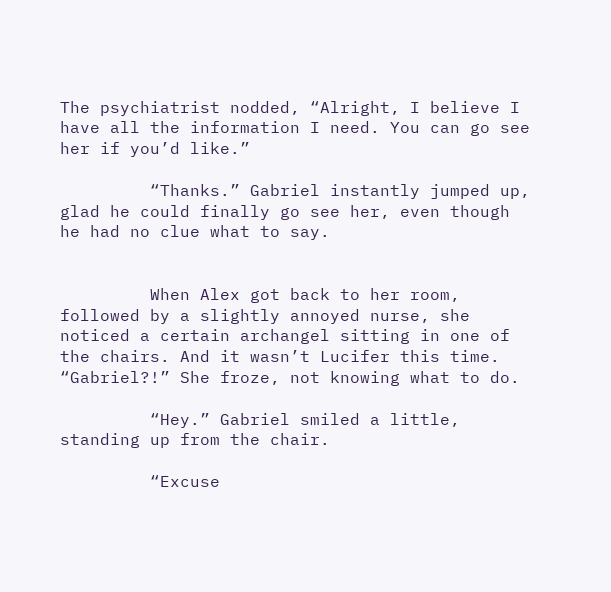The psychiatrist nodded, “Alright, I believe I have all the information I need. You can go see her if you’d like.”

         “Thanks.” Gabriel instantly jumped up, glad he could finally go see her, even though he had no clue what to say.


         When Alex got back to her room, followed by a slightly annoyed nurse, she noticed a certain archangel sitting in one of the chairs. And it wasn’t Lucifer this time. “Gabriel?!” She froze, not knowing what to do.

         “Hey.” Gabriel smiled a little, standing up from the chair.

         “Excuse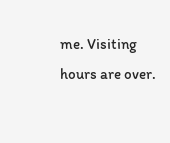me. Visiting hours are over.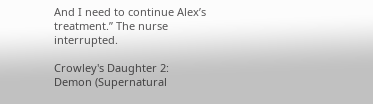And I need to continue Alex’s treatment.” The nurse interrupted.

Crowley's Daughter 2: Demon (Supernatural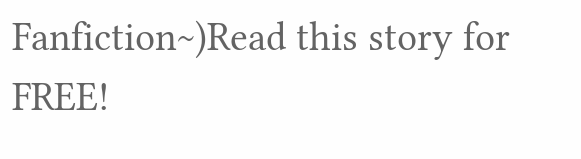Fanfiction~)Read this story for FREE!